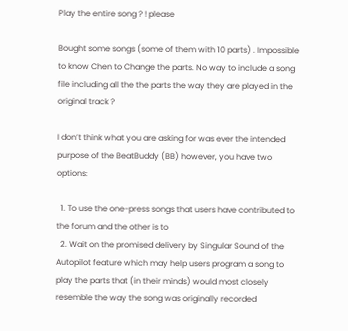Play the entire song ? ! please

Bought some songs (some of them with 10 parts) . Impossible to know Chen to Change the parts. No way to include a song file including all the the parts the way they are played in the original track ?

I don’t think what you are asking for was ever the intended purpose of the BeatBuddy (BB) however, you have two options:

  1. To use the one-press songs that users have contributed to the forum and the other is to
  2. Wait on the promised delivery by Singular Sound of the Autopilot feature which may help users program a song to play the parts that (in their minds) would most closely resemble the way the song was originally recorded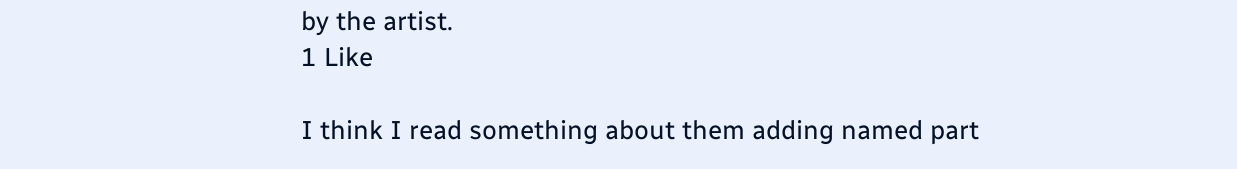by the artist.
1 Like

I think I read something about them adding named part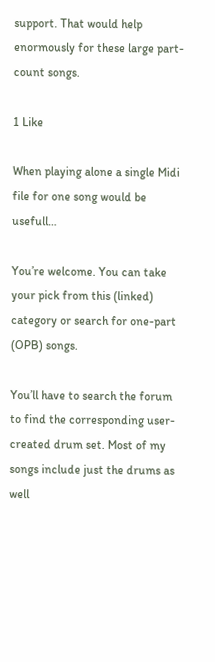support. That would help enormously for these large part-count songs.

1 Like

When playing alone a single Midi file for one song would be usefull…

You’re welcome. You can take your pick from this (linked) category or search for one-part (OPB) songs.

You’ll have to search the forum to find the corresponding user-created drum set. Most of my songs include just the drums as well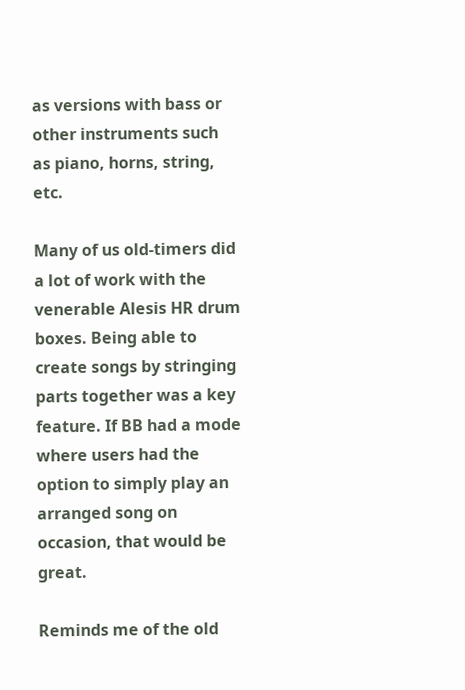as versions with bass or other instruments such as piano, horns, string, etc.

Many of us old-timers did a lot of work with the venerable Alesis HR drum boxes. Being able to create songs by stringing parts together was a key feature. If BB had a mode where users had the option to simply play an arranged song on occasion, that would be great.

Reminds me of the old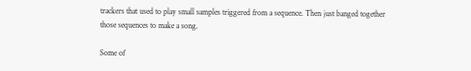trackers that used to play small samples triggered from a sequence. Then just banged together those sequences to make a song.

Some of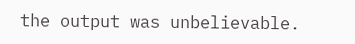the output was unbelievable.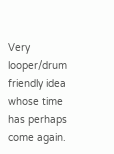Very looper/drum friendly idea whose time has perhaps come again.